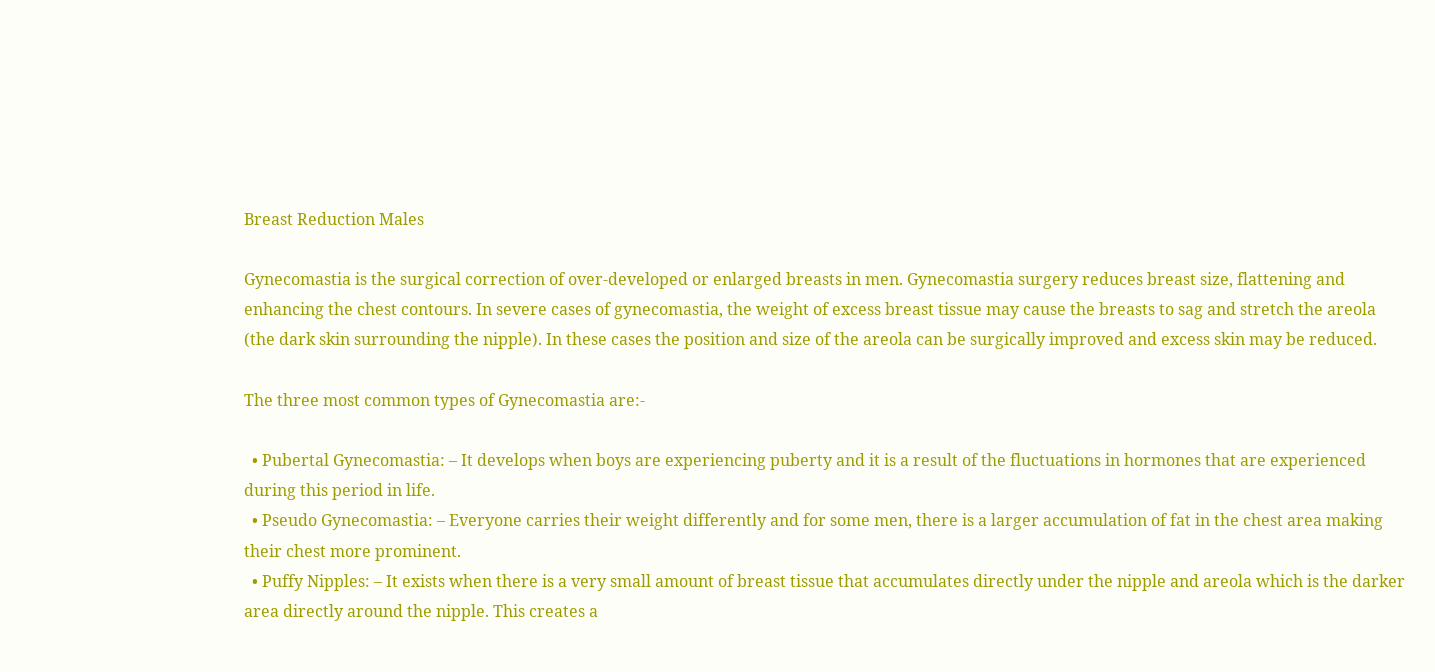Breast Reduction Males

Gynecomastia is the surgical correction of over-developed or enlarged breasts in men. Gynecomastia surgery reduces breast size, flattening and enhancing the chest contours. In severe cases of gynecomastia, the weight of excess breast tissue may cause the breasts to sag and stretch the areola (the dark skin surrounding the nipple). In these cases the position and size of the areola can be surgically improved and excess skin may be reduced.

The three most common types of Gynecomastia are:-

  • Pubertal Gynecomastia: – It develops when boys are experiencing puberty and it is a result of the fluctuations in hormones that are experienced during this period in life.
  • Pseudo Gynecomastia: – Everyone carries their weight differently and for some men, there is a larger accumulation of fat in the chest area making their chest more prominent.
  • Puffy Nipples: – It exists when there is a very small amount of breast tissue that accumulates directly under the nipple and areola which is the darker area directly around the nipple. This creates a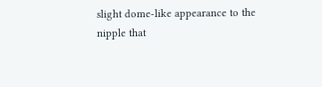slight dome-like appearance to the nipple that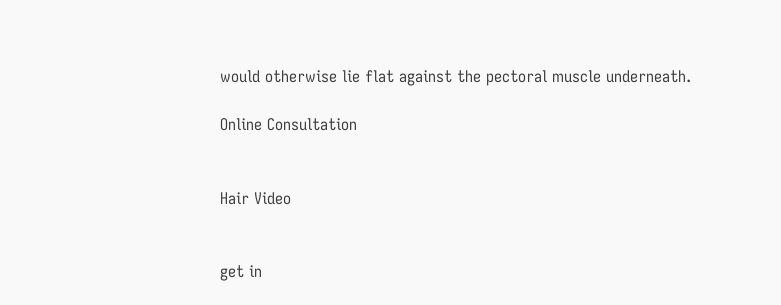would otherwise lie flat against the pectoral muscle underneath.

Online Consultation


Hair Video


get in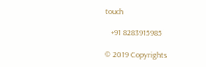touch

   +91 8283915985

© 2019 Copyrights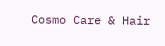Cosmo Care & Hair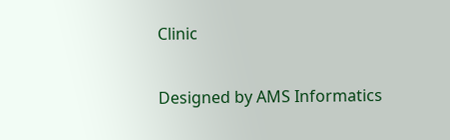Clinic

Designed by AMS Informatics